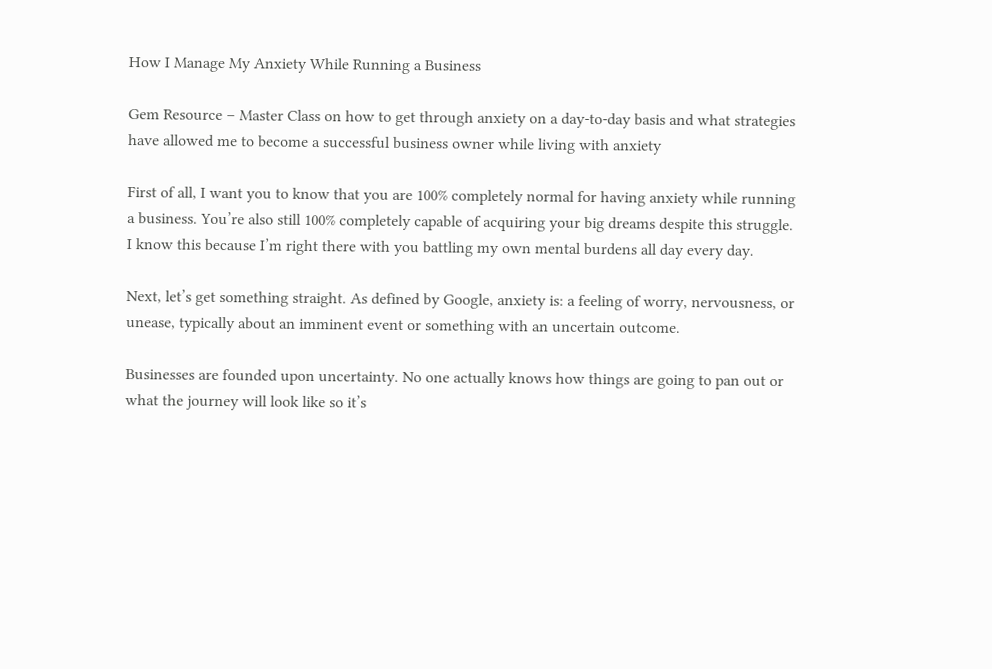How I Manage My Anxiety While Running a Business

Gem Resource – Master Class on how to get through anxiety on a day-to-day basis and what strategies have allowed me to become a successful business owner while living with anxiety

First of all, I want you to know that you are 100% completely normal for having anxiety while running a business. You’re also still 100% completely capable of acquiring your big dreams despite this struggle. I know this because I’m right there with you battling my own mental burdens all day every day.

Next, let’s get something straight. As defined by Google, anxiety is: a feeling of worry, nervousness, or unease, typically about an imminent event or something with an uncertain outcome.

Businesses are founded upon uncertainty. No one actually knows how things are going to pan out or what the journey will look like so it’s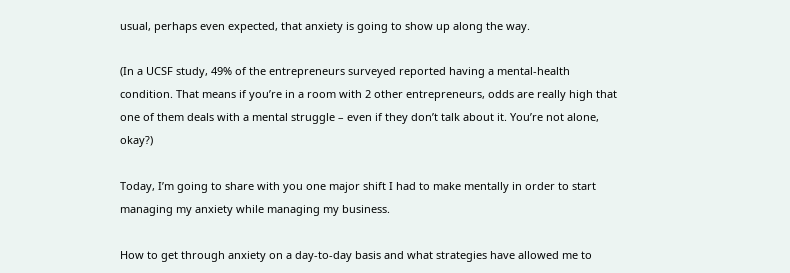usual, perhaps even expected, that anxiety is going to show up along the way.

(In a UCSF study, 49% of the entrepreneurs surveyed reported having a mental-health condition. That means if you’re in a room with 2 other entrepreneurs, odds are really high that one of them deals with a mental struggle – even if they don’t talk about it. You’re not alone, okay?)

Today, I’m going to share with you one major shift I had to make mentally in order to start managing my anxiety while managing my business.

How to get through anxiety on a day-to-day basis and what strategies have allowed me to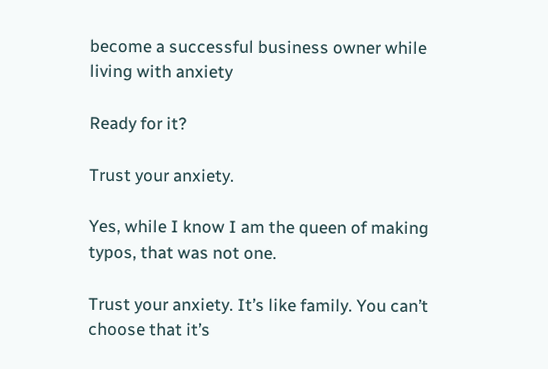become a successful business owner while living with anxiety

Ready for it?

Trust your anxiety.

Yes, while I know I am the queen of making typos, that was not one.

Trust your anxiety. It’s like family. You can’t choose that it’s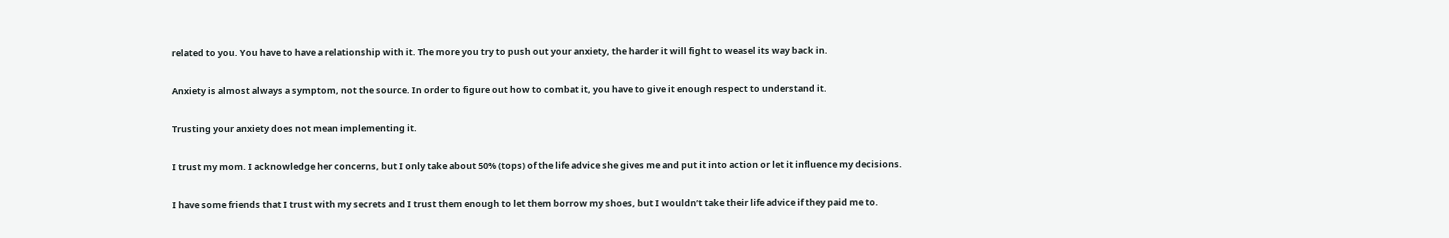related to you. You have to have a relationship with it. The more you try to push out your anxiety, the harder it will fight to weasel its way back in.

Anxiety is almost always a symptom, not the source. In order to figure out how to combat it, you have to give it enough respect to understand it.

Trusting your anxiety does not mean implementing it.

I trust my mom. I acknowledge her concerns, but I only take about 50% (tops) of the life advice she gives me and put it into action or let it influence my decisions.

I have some friends that I trust with my secrets and I trust them enough to let them borrow my shoes, but I wouldn’t take their life advice if they paid me to.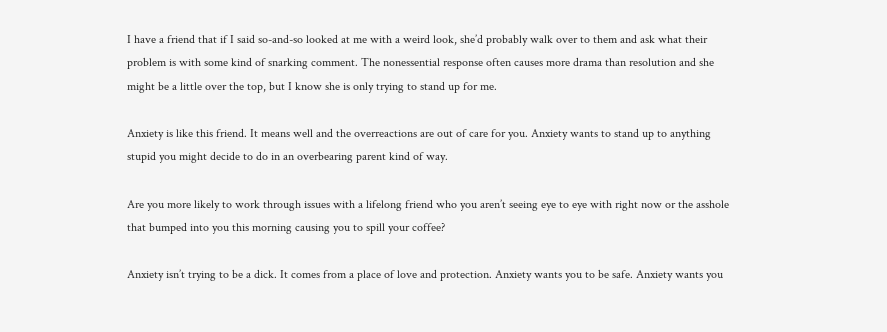I have a friend that if I said so-and-so looked at me with a weird look, she’d probably walk over to them and ask what their problem is with some kind of snarking comment. The nonessential response often causes more drama than resolution and she might be a little over the top, but I know she is only trying to stand up for me.

Anxiety is like this friend. It means well and the overreactions are out of care for you. Anxiety wants to stand up to anything stupid you might decide to do in an overbearing parent kind of way.

Are you more likely to work through issues with a lifelong friend who you aren’t seeing eye to eye with right now or the asshole that bumped into you this morning causing you to spill your coffee?

Anxiety isn’t trying to be a dick. It comes from a place of love and protection. Anxiety wants you to be safe. Anxiety wants you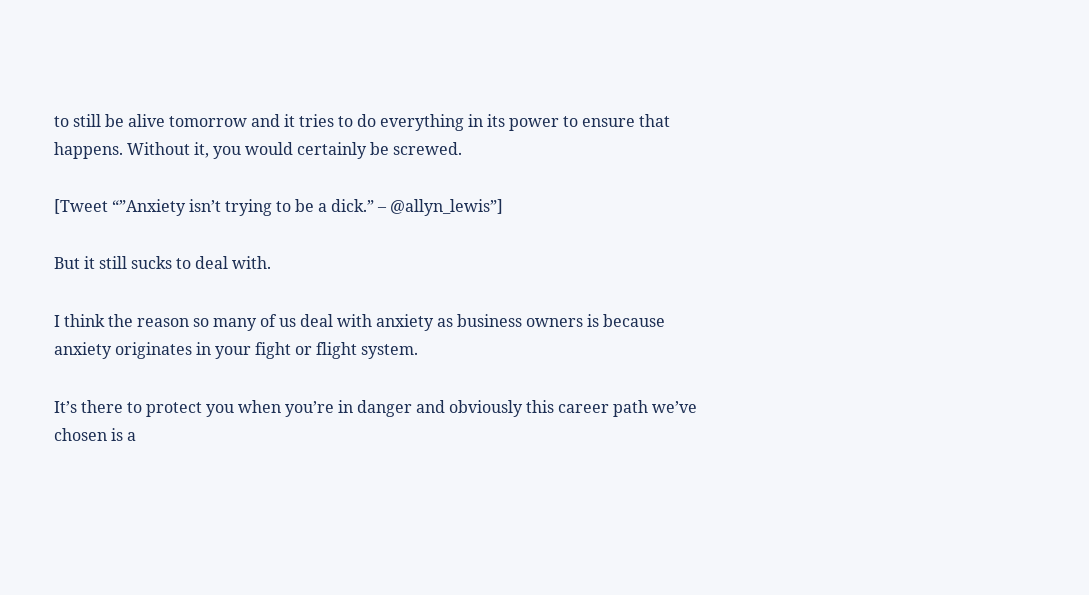to still be alive tomorrow and it tries to do everything in its power to ensure that happens. Without it, you would certainly be screwed.

[Tweet “”Anxiety isn’t trying to be a dick.” – @allyn_lewis”]

But it still sucks to deal with.

I think the reason so many of us deal with anxiety as business owners is because anxiety originates in your fight or flight system.

It’s there to protect you when you’re in danger and obviously this career path we’ve chosen is a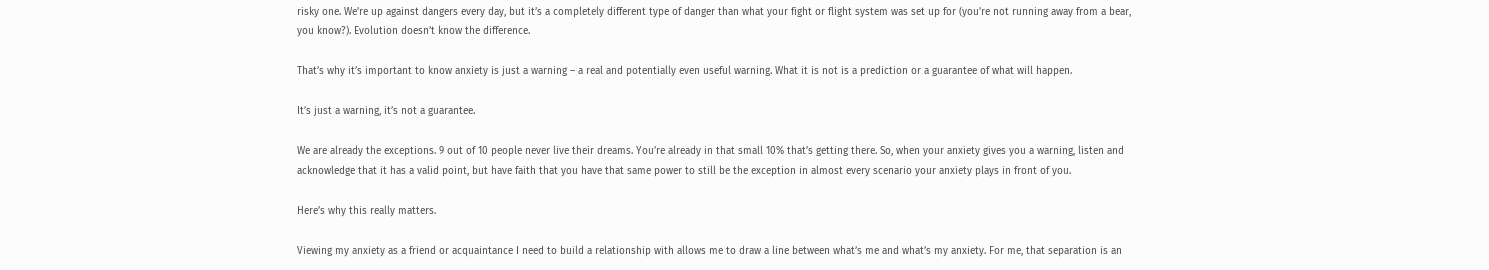risky one. We’re up against dangers every day, but it’s a completely different type of danger than what your fight or flight system was set up for (you’re not running away from a bear, you know?). Evolution doesn’t know the difference.

That’s why it’s important to know anxiety is just a warning – a real and potentially even useful warning. What it is not is a prediction or a guarantee of what will happen.

It’s just a warning, it’s not a guarantee.

We are already the exceptions. 9 out of 10 people never live their dreams. You’re already in that small 10% that’s getting there. So, when your anxiety gives you a warning, listen and acknowledge that it has a valid point, but have faith that you have that same power to still be the exception in almost every scenario your anxiety plays in front of you.

Here’s why this really matters.

Viewing my anxiety as a friend or acquaintance I need to build a relationship with allows me to draw a line between what’s me and what’s my anxiety. For me, that separation is an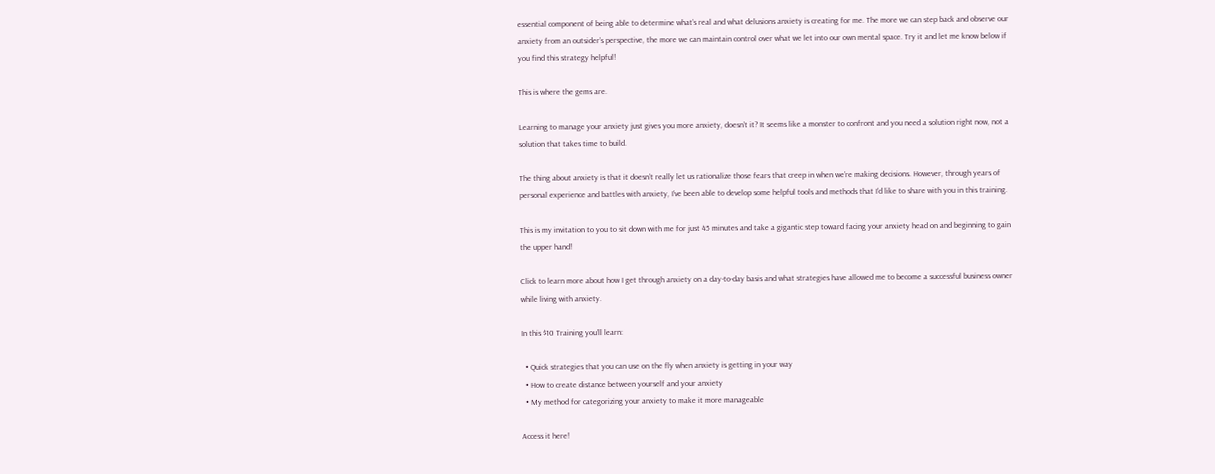essential component of being able to determine what’s real and what delusions anxiety is creating for me. The more we can step back and observe our anxiety from an outsider’s perspective, the more we can maintain control over what we let into our own mental space. Try it and let me know below if you find this strategy helpful!

This is where the gems are.

Learning to manage your anxiety just gives you more anxiety, doesn’t it? It seems like a monster to confront and you need a solution right now, not a solution that takes time to build.

The thing about anxiety is that it doesn’t really let us rationalize those fears that creep in when we’re making decisions. However, through years of personal experience and battles with anxiety, I’ve been able to develop some helpful tools and methods that I’d like to share with you in this training.

This is my invitation to you to sit down with me for just 45 minutes and take a gigantic step toward facing your anxiety head on and beginning to gain the upper hand!

Click to learn more about how I get through anxiety on a day-to-day basis and what strategies have allowed me to become a successful business owner while living with anxiety.

In this $10 Training you’ll learn:

  • Quick strategies that you can use on the fly when anxiety is getting in your way
  • How to create distance between yourself and your anxiety
  • My method for categorizing your anxiety to make it more manageable

Access it here!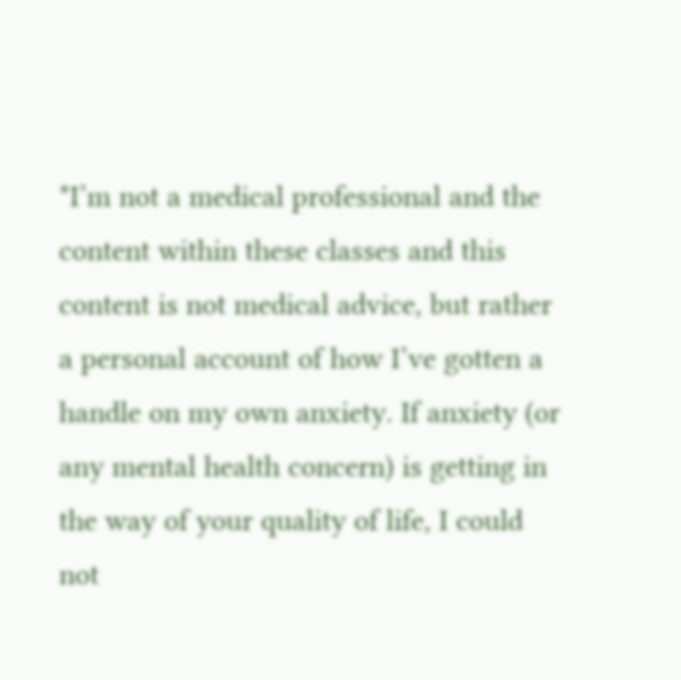*I’m not a medical professional and the content within these classes and this content is not medical advice, but rather a personal account of how I’ve gotten a handle on my own anxiety. If anxiety (or any mental health concern) is getting in the way of your quality of life, I could not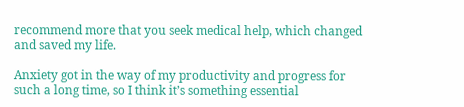recommend more that you seek medical help, which changed and saved my life.

Anxiety got in the way of my productivity and progress for such a long time, so I think it’s something essential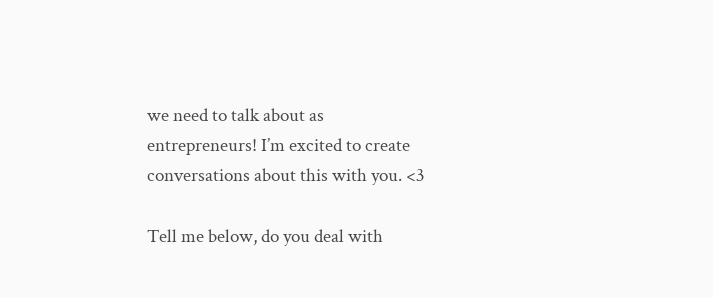we need to talk about as entrepreneurs! I’m excited to create conversations about this with you. <3

Tell me below, do you deal with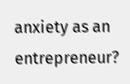anxiety as an entrepreneur?